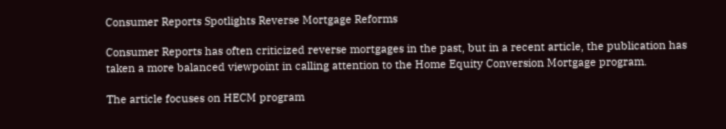Consumer Reports Spotlights Reverse Mortgage Reforms

Consumer Reports has often criticized reverse mortgages in the past, but in a recent article, the publication has taken a more balanced viewpoint in calling attention to the Home Equity Conversion Mortgage program.

The article focuses on HECM program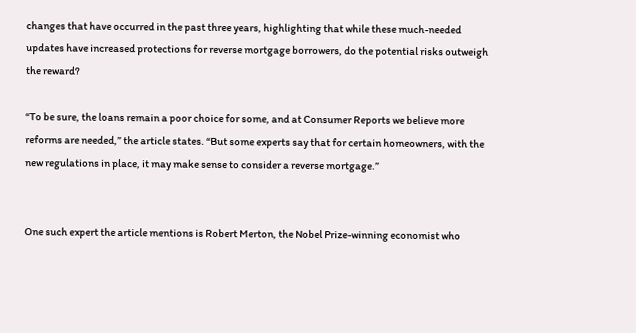changes that have occurred in the past three years, highlighting that while these much-needed updates have increased protections for reverse mortgage borrowers, do the potential risks outweigh the reward?

“To be sure, the loans remain a poor choice for some, and at Consumer Reports we believe more reforms are needed,” the article states. “But some experts say that for certain homeowners, with the new regulations in place, it may make sense to consider a reverse mortgage.”


One such expert the article mentions is Robert Merton, the Nobel Prize-winning economist who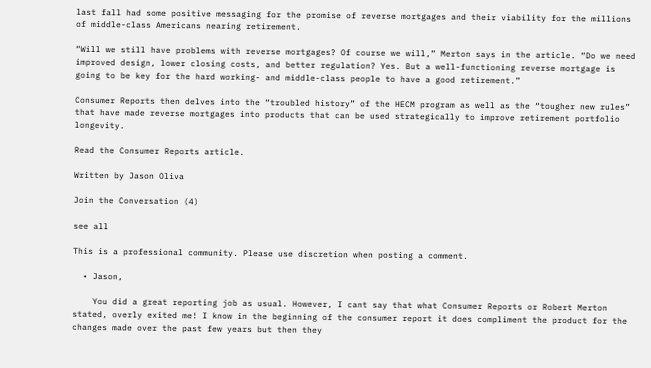last fall had some positive messaging for the promise of reverse mortgages and their viability for the millions of middle-class Americans nearing retirement.

“Will we still have problems with reverse mortgages? Of course we will,” Merton says in the article. “Do we need improved design, lower closing costs, and better regulation? Yes. But a well-functioning reverse mortgage is going to be key for the hard working- and middle-class people to have a good retirement.”

Consumer Reports then delves into the “troubled history” of the HECM program as well as the “tougher new rules” that have made reverse mortgages into products that can be used strategically to improve retirement portfolio longevity.

Read the Consumer Reports article.

Written by Jason Oliva

Join the Conversation (4)

see all

This is a professional community. Please use discretion when posting a comment.

  • Jason,

    You did a great reporting job as usual. However, I cant say that what Consumer Reports or Robert Merton stated, overly exited me! I know in the beginning of the consumer report it does compliment the product for the changes made over the past few years but then they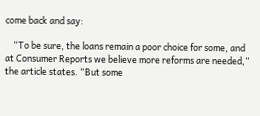come back and say:

    “To be sure, the loans remain a poor choice for some, and at Consumer Reports we believe more reforms are needed,” the article states. “But some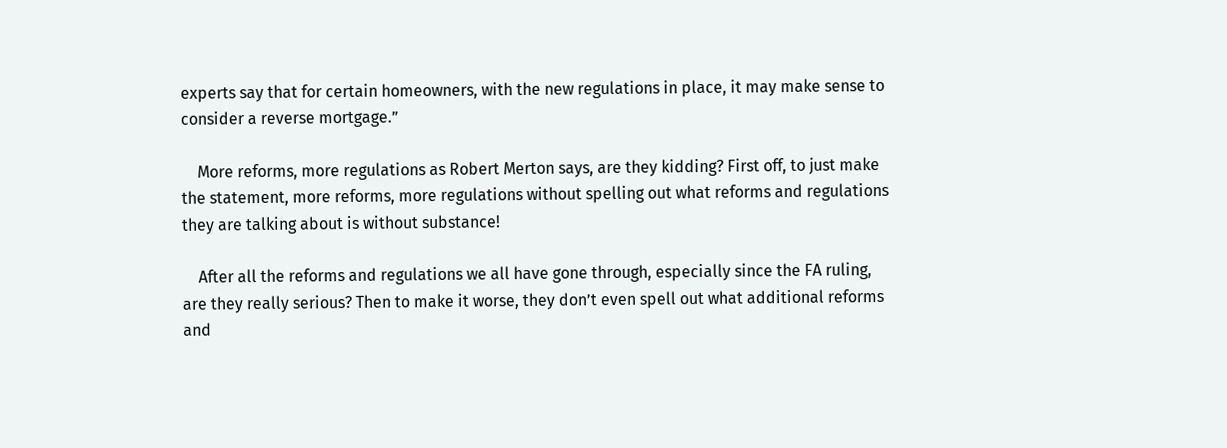experts say that for certain homeowners, with the new regulations in place, it may make sense to consider a reverse mortgage.”

    More reforms, more regulations as Robert Merton says, are they kidding? First off, to just make the statement, more reforms, more regulations without spelling out what reforms and regulations they are talking about is without substance!

    After all the reforms and regulations we all have gone through, especially since the FA ruling, are they really serious? Then to make it worse, they don’t even spell out what additional reforms and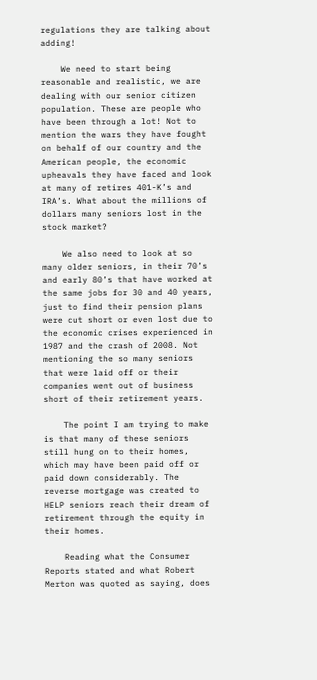regulations they are talking about adding!

    We need to start being reasonable and realistic, we are dealing with our senior citizen population. These are people who have been through a lot! Not to mention the wars they have fought on behalf of our country and the American people, the economic upheavals they have faced and look at many of retires 401-K’s and IRA’s. What about the millions of dollars many seniors lost in the stock market?

    We also need to look at so many older seniors, in their 70’s and early 80’s that have worked at the same jobs for 30 and 40 years, just to find their pension plans were cut short or even lost due to the economic crises experienced in 1987 and the crash of 2008. Not mentioning the so many seniors that were laid off or their companies went out of business short of their retirement years.

    The point I am trying to make is that many of these seniors still hung on to their homes, which may have been paid off or paid down considerably. The reverse mortgage was created to HELP seniors reach their dream of retirement through the equity in their homes.

    Reading what the Consumer Reports stated and what Robert Merton was quoted as saying, does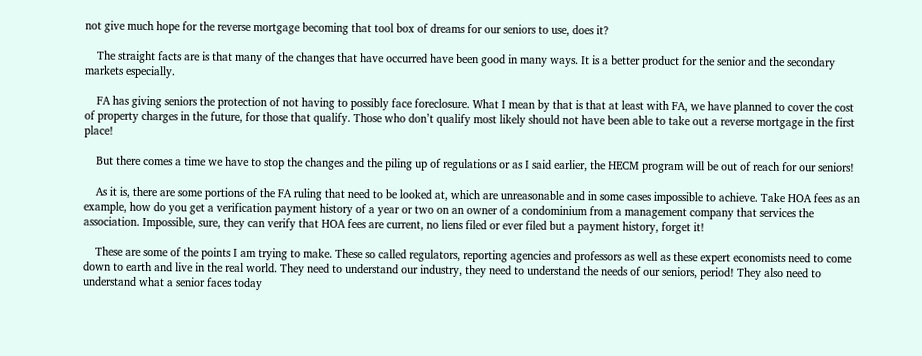not give much hope for the reverse mortgage becoming that tool box of dreams for our seniors to use, does it?

    The straight facts are is that many of the changes that have occurred have been good in many ways. It is a better product for the senior and the secondary markets especially.

    FA has giving seniors the protection of not having to possibly face foreclosure. What I mean by that is that at least with FA, we have planned to cover the cost of property charges in the future, for those that qualify. Those who don’t qualify most likely should not have been able to take out a reverse mortgage in the first place!

    But there comes a time we have to stop the changes and the piling up of regulations or as I said earlier, the HECM program will be out of reach for our seniors!

    As it is, there are some portions of the FA ruling that need to be looked at, which are unreasonable and in some cases impossible to achieve. Take HOA fees as an example, how do you get a verification payment history of a year or two on an owner of a condominium from a management company that services the association. Impossible, sure, they can verify that HOA fees are current, no liens filed or ever filed but a payment history, forget it!

    These are some of the points I am trying to make. These so called regulators, reporting agencies and professors as well as these expert economists need to come down to earth and live in the real world. They need to understand our industry, they need to understand the needs of our seniors, period! They also need to understand what a senior faces today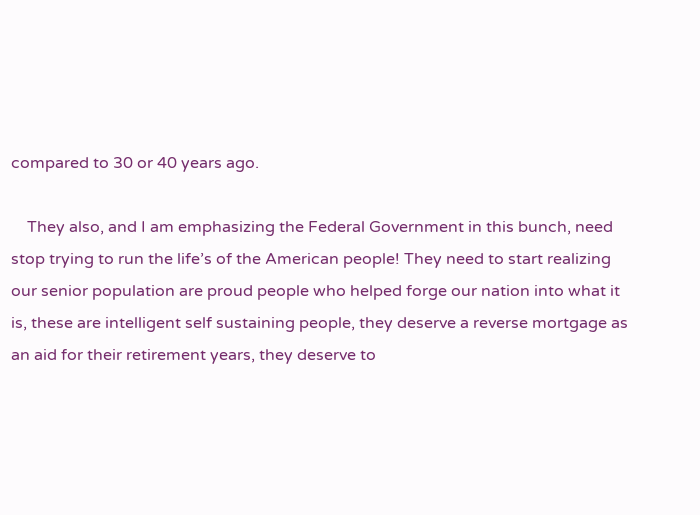compared to 30 or 40 years ago.

    They also, and I am emphasizing the Federal Government in this bunch, need stop trying to run the life’s of the American people! They need to start realizing our senior population are proud people who helped forge our nation into what it is, these are intelligent self sustaining people, they deserve a reverse mortgage as an aid for their retirement years, they deserve to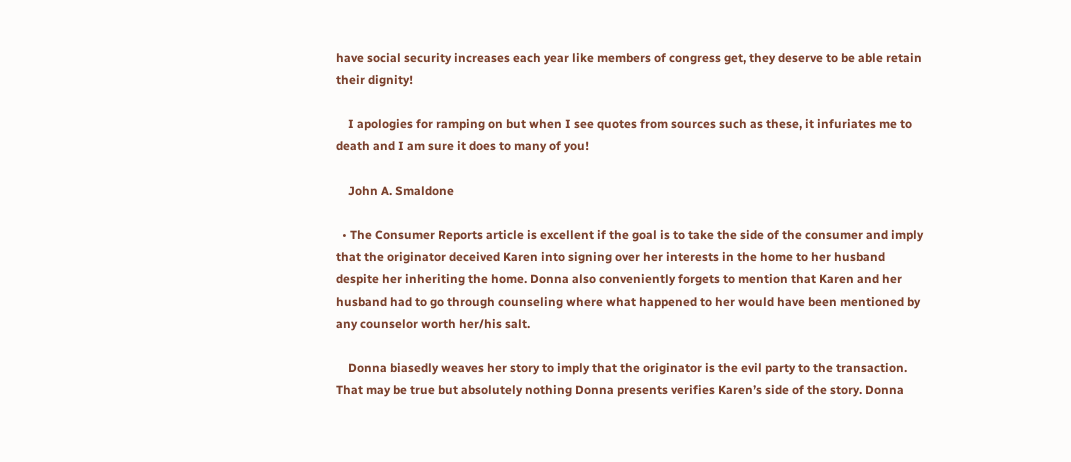have social security increases each year like members of congress get, they deserve to be able retain their dignity!

    I apologies for ramping on but when I see quotes from sources such as these, it infuriates me to death and I am sure it does to many of you!

    John A. Smaldone

  • The Consumer Reports article is excellent if the goal is to take the side of the consumer and imply that the originator deceived Karen into signing over her interests in the home to her husband despite her inheriting the home. Donna also conveniently forgets to mention that Karen and her husband had to go through counseling where what happened to her would have been mentioned by any counselor worth her/his salt.

    Donna biasedly weaves her story to imply that the originator is the evil party to the transaction. That may be true but absolutely nothing Donna presents verifies Karen’s side of the story. Donna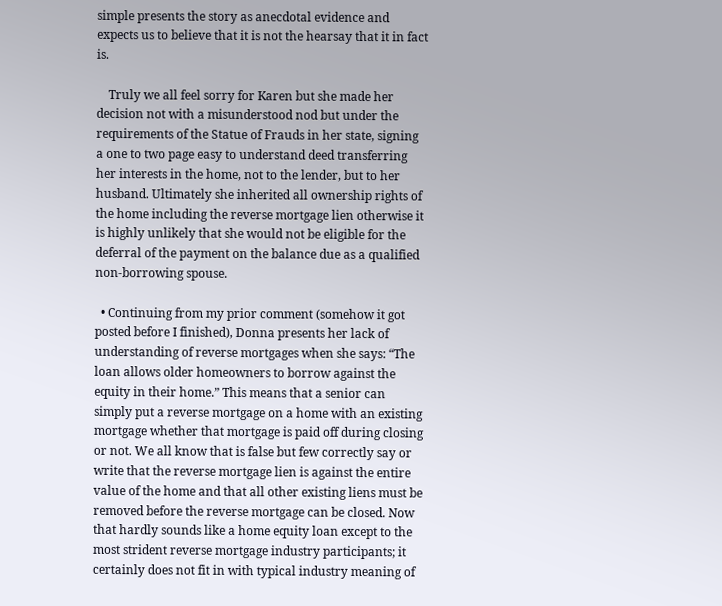simple presents the story as anecdotal evidence and expects us to believe that it is not the hearsay that it in fact is.

    Truly we all feel sorry for Karen but she made her decision not with a misunderstood nod but under the requirements of the Statue of Frauds in her state, signing a one to two page easy to understand deed transferring her interests in the home, not to the lender, but to her husband. Ultimately she inherited all ownership rights of the home including the reverse mortgage lien otherwise it is highly unlikely that she would not be eligible for the deferral of the payment on the balance due as a qualified non-borrowing spouse.

  • Continuing from my prior comment (somehow it got posted before I finished), Donna presents her lack of understanding of reverse mortgages when she says: “The loan allows older homeowners to borrow against the equity in their home.” This means that a senior can simply put a reverse mortgage on a home with an existing mortgage whether that mortgage is paid off during closing or not. We all know that is false but few correctly say or write that the reverse mortgage lien is against the entire value of the home and that all other existing liens must be removed before the reverse mortgage can be closed. Now that hardly sounds like a home equity loan except to the most strident reverse mortgage industry participants; it certainly does not fit in with typical industry meaning of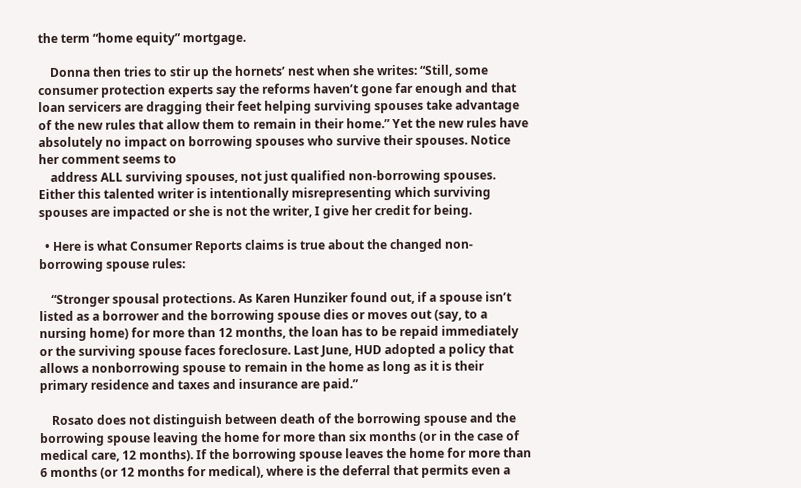the term “home equity” mortgage.

    Donna then tries to stir up the hornets’ nest when she writes: “Still, some consumer protection experts say the reforms haven’t gone far enough and that loan servicers are dragging their feet helping surviving spouses take advantage of the new rules that allow them to remain in their home.” Yet the new rules have absolutely no impact on borrowing spouses who survive their spouses. Notice her comment seems to
    address ALL surviving spouses, not just qualified non-borrowing spouses. Either this talented writer is intentionally misrepresenting which surviving spouses are impacted or she is not the writer, I give her credit for being.

  • Here is what Consumer Reports claims is true about the changed non-borrowing spouse rules:

    “Stronger spousal protections. As Karen Hunziker found out, if a spouse isn’t listed as a borrower and the borrowing spouse dies or moves out (say, to a nursing home) for more than 12 months, the loan has to be repaid immediately or the surviving spouse faces foreclosure. Last June, HUD adopted a policy that allows a nonborrowing spouse to remain in the home as long as it is their primary residence and taxes and insurance are paid.”

    Rosato does not distinguish between death of the borrowing spouse and the borrowing spouse leaving the home for more than six months (or in the case of medical care, 12 months). If the borrowing spouse leaves the home for more than 6 months (or 12 months for medical), where is the deferral that permits even a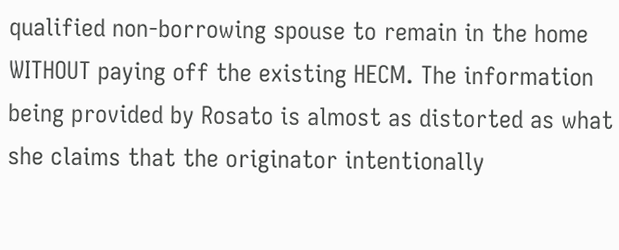qualified non-borrowing spouse to remain in the home WITHOUT paying off the existing HECM. The information being provided by Rosato is almost as distorted as what she claims that the originator intentionally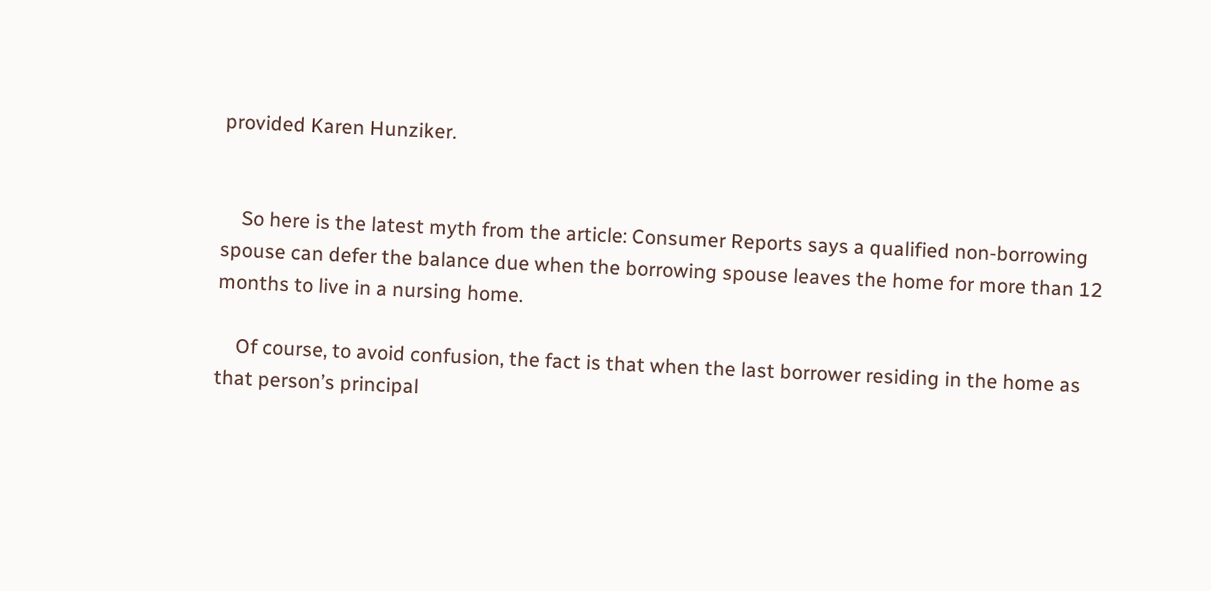provided Karen Hunziker.


    So here is the latest myth from the article: Consumer Reports says a qualified non-borrowing spouse can defer the balance due when the borrowing spouse leaves the home for more than 12 months to live in a nursing home.

    Of course, to avoid confusion, the fact is that when the last borrower residing in the home as that person’s principal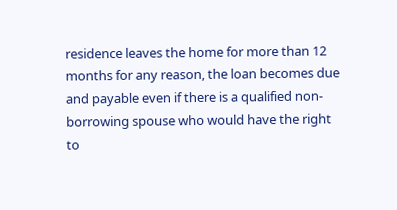residence leaves the home for more than 12 months for any reason, the loan becomes due and payable even if there is a qualified non-borrowing spouse who would have the right to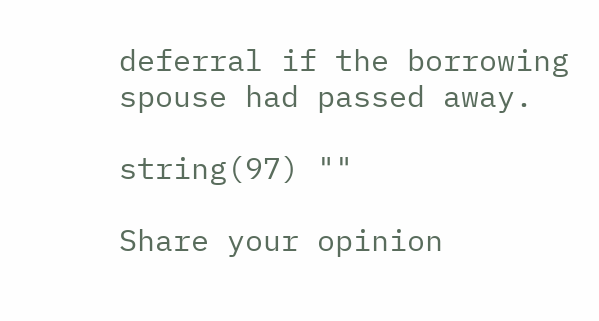deferral if the borrowing spouse had passed away.

string(97) ""

Share your opinion